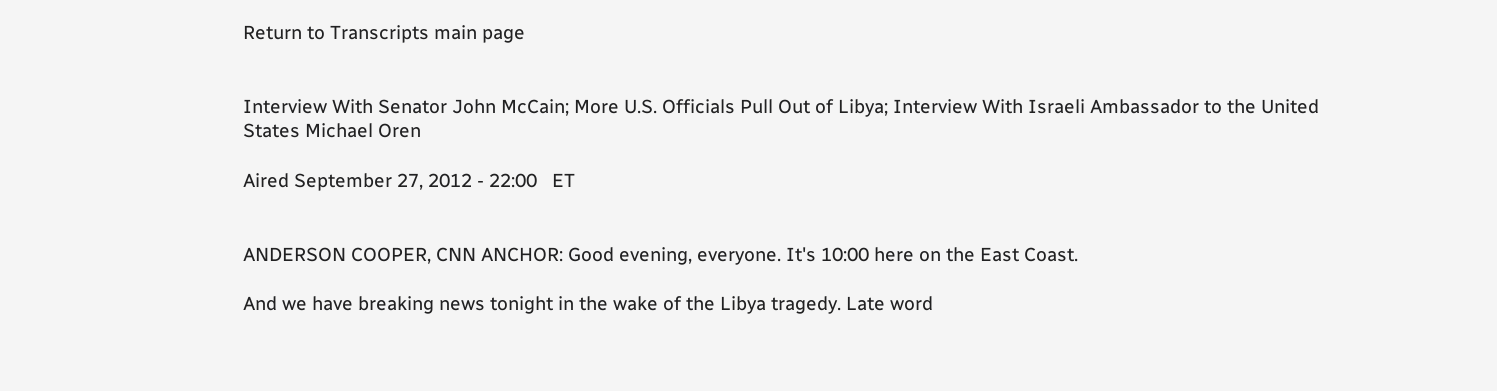Return to Transcripts main page


Interview With Senator John McCain; More U.S. Officials Pull Out of Libya; Interview With Israeli Ambassador to the United States Michael Oren

Aired September 27, 2012 - 22:00   ET


ANDERSON COOPER, CNN ANCHOR: Good evening, everyone. It's 10:00 here on the East Coast.

And we have breaking news tonight in the wake of the Libya tragedy. Late word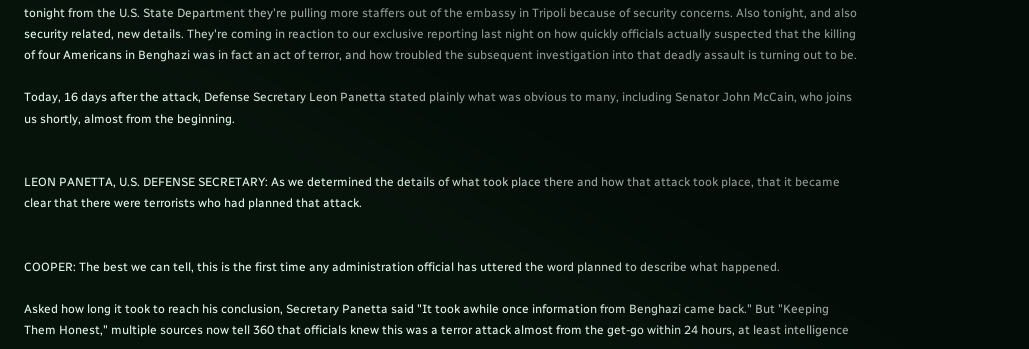tonight from the U.S. State Department they're pulling more staffers out of the embassy in Tripoli because of security concerns. Also tonight, and also security related, new details. They're coming in reaction to our exclusive reporting last night on how quickly officials actually suspected that the killing of four Americans in Benghazi was in fact an act of terror, and how troubled the subsequent investigation into that deadly assault is turning out to be.

Today, 16 days after the attack, Defense Secretary Leon Panetta stated plainly what was obvious to many, including Senator John McCain, who joins us shortly, almost from the beginning.


LEON PANETTA, U.S. DEFENSE SECRETARY: As we determined the details of what took place there and how that attack took place, that it became clear that there were terrorists who had planned that attack.


COOPER: The best we can tell, this is the first time any administration official has uttered the word planned to describe what happened.

Asked how long it took to reach his conclusion, Secretary Panetta said "It took awhile once information from Benghazi came back." But "Keeping Them Honest," multiple sources now tell 360 that officials knew this was a terror attack almost from the get-go within 24 hours, at least intelligence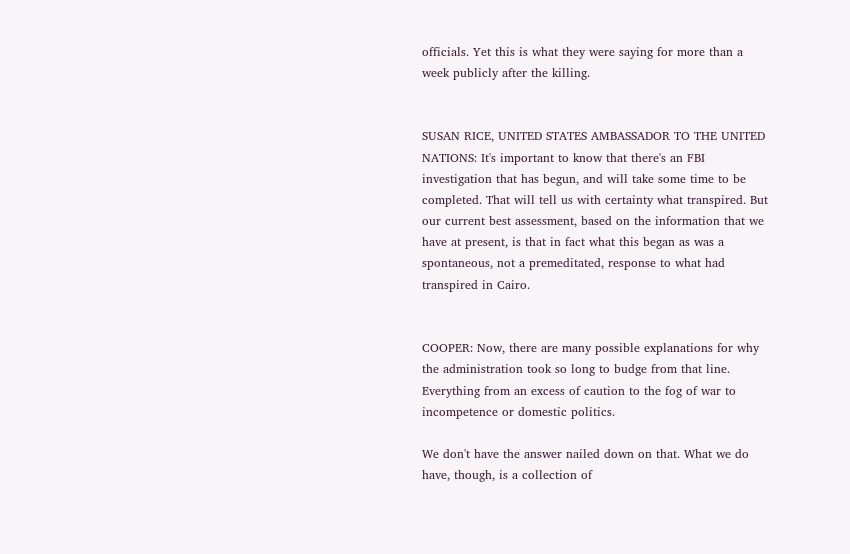officials. Yet this is what they were saying for more than a week publicly after the killing.


SUSAN RICE, UNITED STATES AMBASSADOR TO THE UNITED NATIONS: It's important to know that there's an FBI investigation that has begun, and will take some time to be completed. That will tell us with certainty what transpired. But our current best assessment, based on the information that we have at present, is that in fact what this began as was a spontaneous, not a premeditated, response to what had transpired in Cairo.


COOPER: Now, there are many possible explanations for why the administration took so long to budge from that line. Everything from an excess of caution to the fog of war to incompetence or domestic politics.

We don't have the answer nailed down on that. What we do have, though, is a collection of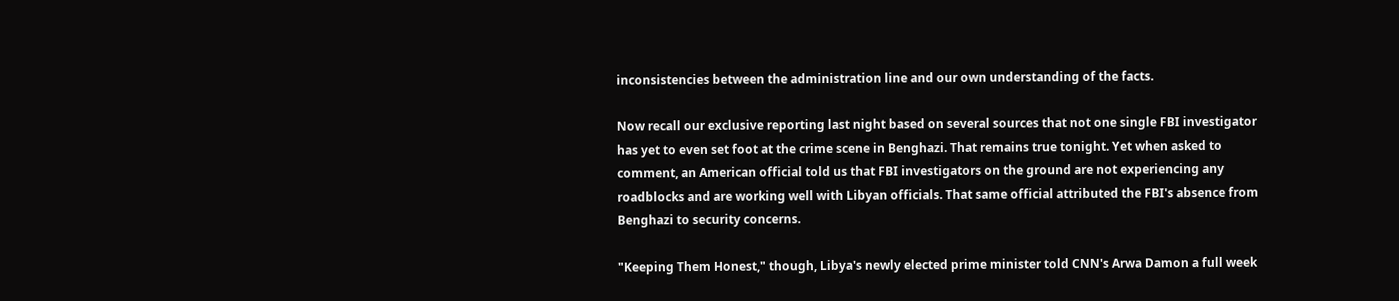inconsistencies between the administration line and our own understanding of the facts.

Now recall our exclusive reporting last night based on several sources that not one single FBI investigator has yet to even set foot at the crime scene in Benghazi. That remains true tonight. Yet when asked to comment, an American official told us that FBI investigators on the ground are not experiencing any roadblocks and are working well with Libyan officials. That same official attributed the FBI's absence from Benghazi to security concerns.

"Keeping Them Honest," though, Libya's newly elected prime minister told CNN's Arwa Damon a full week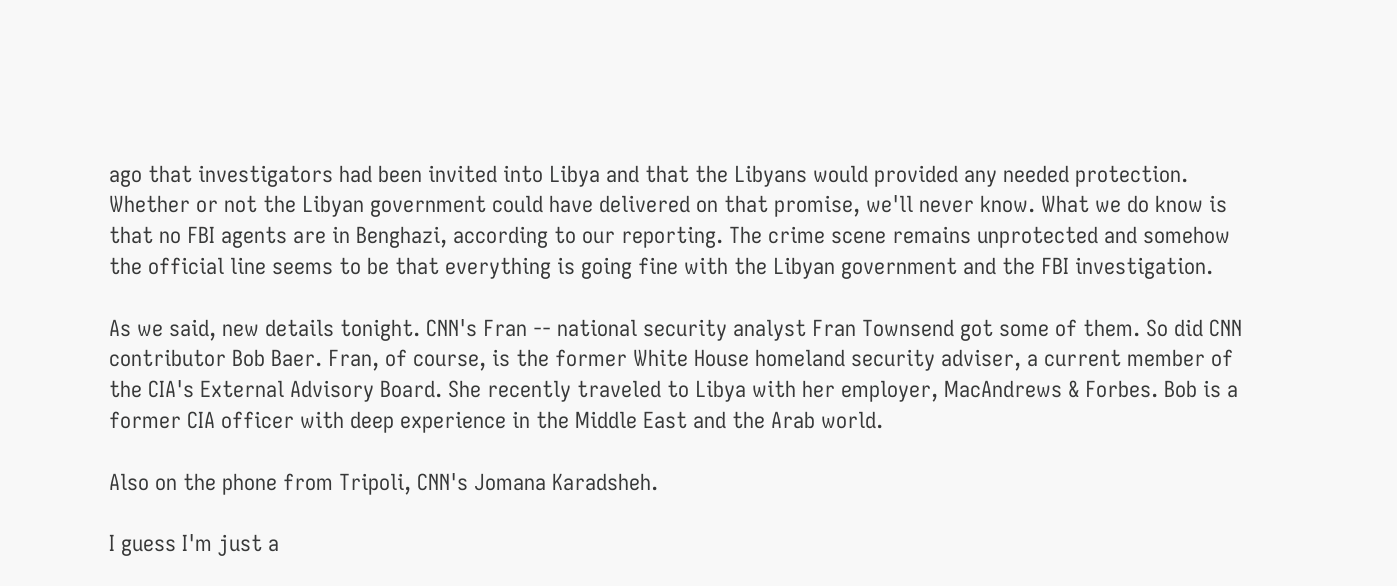ago that investigators had been invited into Libya and that the Libyans would provided any needed protection. Whether or not the Libyan government could have delivered on that promise, we'll never know. What we do know is that no FBI agents are in Benghazi, according to our reporting. The crime scene remains unprotected and somehow the official line seems to be that everything is going fine with the Libyan government and the FBI investigation.

As we said, new details tonight. CNN's Fran -- national security analyst Fran Townsend got some of them. So did CNN contributor Bob Baer. Fran, of course, is the former White House homeland security adviser, a current member of the CIA's External Advisory Board. She recently traveled to Libya with her employer, MacAndrews & Forbes. Bob is a former CIA officer with deep experience in the Middle East and the Arab world.

Also on the phone from Tripoli, CNN's Jomana Karadsheh.

I guess I'm just a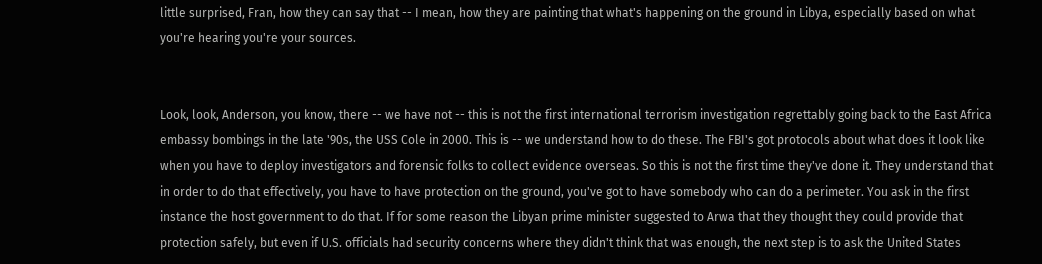little surprised, Fran, how they can say that -- I mean, how they are painting that what's happening on the ground in Libya, especially based on what you're hearing you're your sources.


Look, look, Anderson, you know, there -- we have not -- this is not the first international terrorism investigation regrettably going back to the East Africa embassy bombings in the late '90s, the USS Cole in 2000. This is -- we understand how to do these. The FBI's got protocols about what does it look like when you have to deploy investigators and forensic folks to collect evidence overseas. So this is not the first time they've done it. They understand that in order to do that effectively, you have to have protection on the ground, you've got to have somebody who can do a perimeter. You ask in the first instance the host government to do that. If for some reason the Libyan prime minister suggested to Arwa that they thought they could provide that protection safely, but even if U.S. officials had security concerns where they didn't think that was enough, the next step is to ask the United States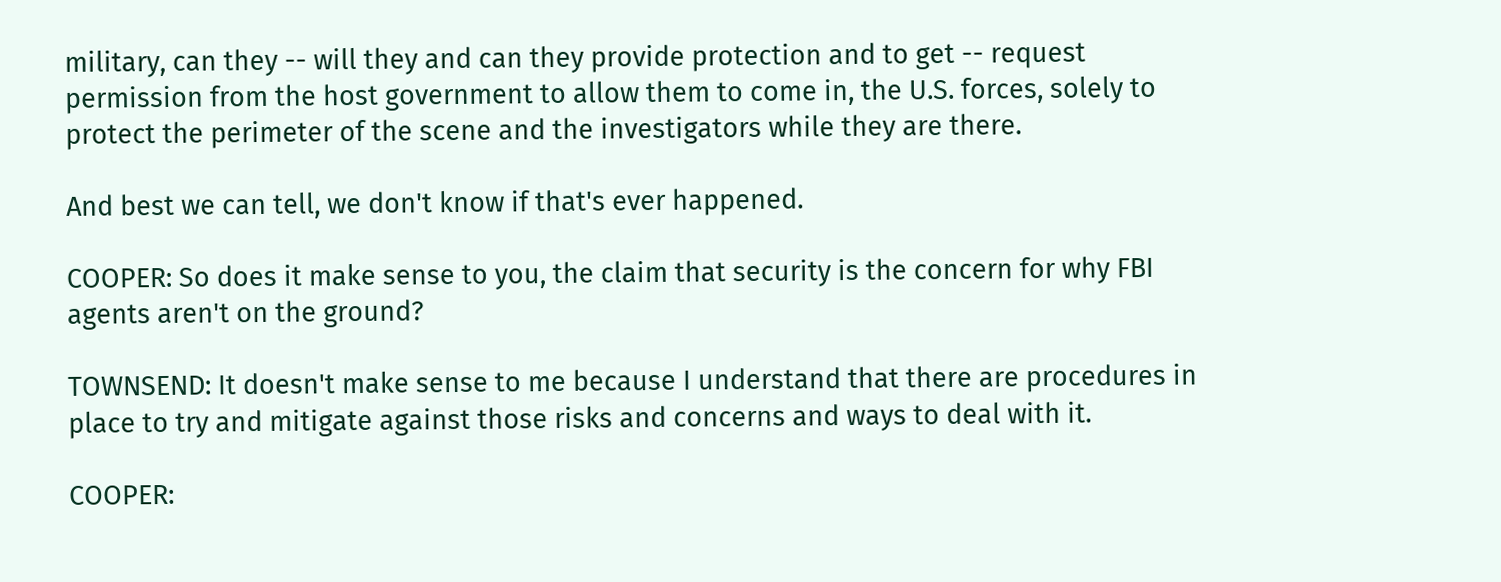military, can they -- will they and can they provide protection and to get -- request permission from the host government to allow them to come in, the U.S. forces, solely to protect the perimeter of the scene and the investigators while they are there.

And best we can tell, we don't know if that's ever happened.

COOPER: So does it make sense to you, the claim that security is the concern for why FBI agents aren't on the ground?

TOWNSEND: It doesn't make sense to me because I understand that there are procedures in place to try and mitigate against those risks and concerns and ways to deal with it.

COOPER: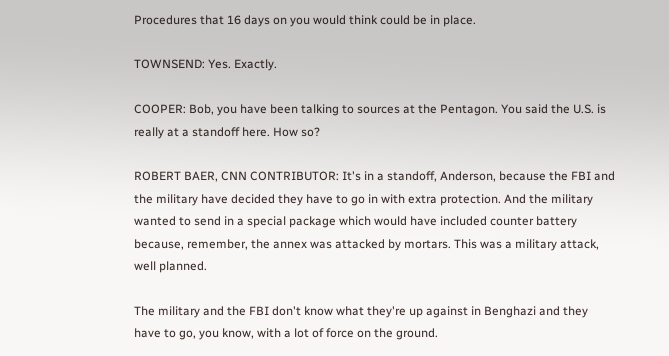Procedures that 16 days on you would think could be in place.

TOWNSEND: Yes. Exactly.

COOPER: Bob, you have been talking to sources at the Pentagon. You said the U.S. is really at a standoff here. How so?

ROBERT BAER, CNN CONTRIBUTOR: It's in a standoff, Anderson, because the FBI and the military have decided they have to go in with extra protection. And the military wanted to send in a special package which would have included counter battery because, remember, the annex was attacked by mortars. This was a military attack, well planned.

The military and the FBI don't know what they're up against in Benghazi and they have to go, you know, with a lot of force on the ground.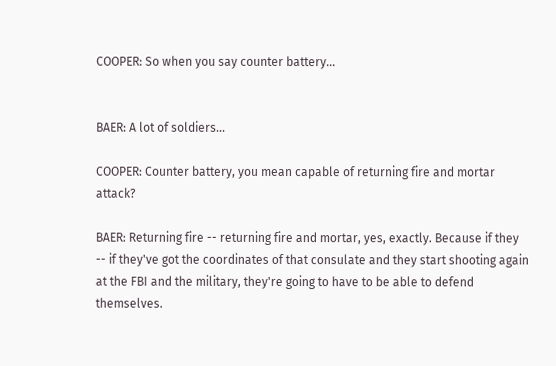COOPER: So when you say counter battery...


BAER: A lot of soldiers...

COOPER: Counter battery, you mean capable of returning fire and mortar attack?

BAER: Returning fire -- returning fire and mortar, yes, exactly. Because if they -- if they've got the coordinates of that consulate and they start shooting again at the FBI and the military, they're going to have to be able to defend themselves.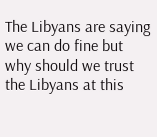The Libyans are saying we can do fine but why should we trust the Libyans at this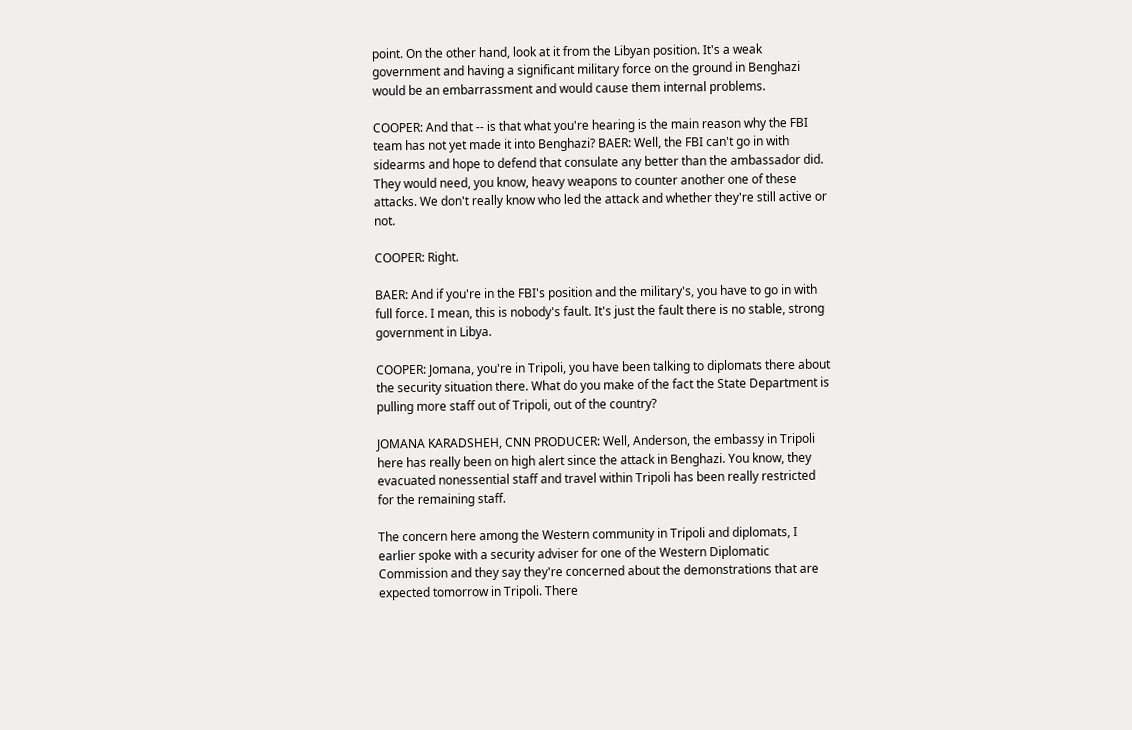point. On the other hand, look at it from the Libyan position. It's a weak government and having a significant military force on the ground in Benghazi would be an embarrassment and would cause them internal problems.

COOPER: And that -- is that what you're hearing is the main reason why the FBI team has not yet made it into Benghazi? BAER: Well, the FBI can't go in with sidearms and hope to defend that consulate any better than the ambassador did. They would need, you know, heavy weapons to counter another one of these attacks. We don't really know who led the attack and whether they're still active or not.

COOPER: Right.

BAER: And if you're in the FBI's position and the military's, you have to go in with full force. I mean, this is nobody's fault. It's just the fault there is no stable, strong government in Libya.

COOPER: Jomana, you're in Tripoli, you have been talking to diplomats there about the security situation there. What do you make of the fact the State Department is pulling more staff out of Tripoli, out of the country?

JOMANA KARADSHEH, CNN PRODUCER: Well, Anderson, the embassy in Tripoli here has really been on high alert since the attack in Benghazi. You know, they evacuated nonessential staff and travel within Tripoli has been really restricted for the remaining staff.

The concern here among the Western community in Tripoli and diplomats, I earlier spoke with a security adviser for one of the Western Diplomatic Commission and they say they're concerned about the demonstrations that are expected tomorrow in Tripoli. There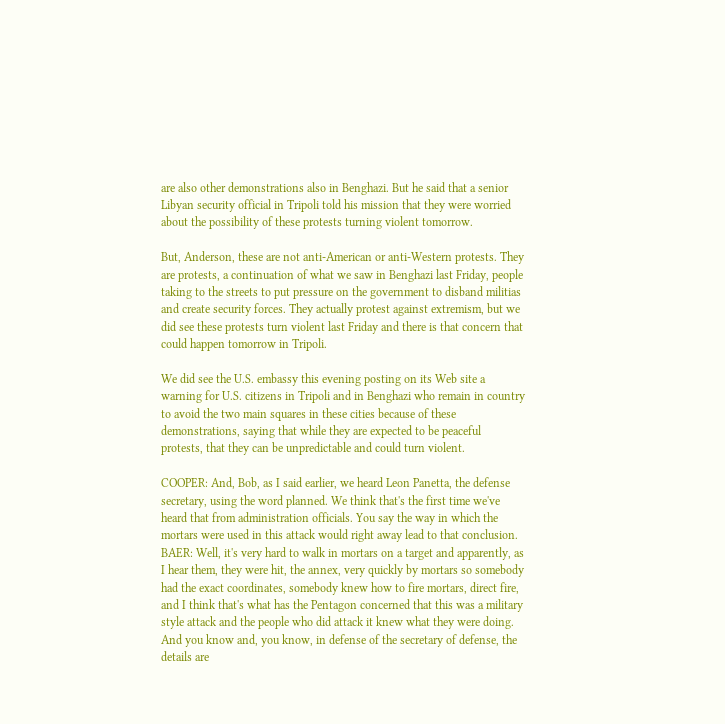are also other demonstrations also in Benghazi. But he said that a senior Libyan security official in Tripoli told his mission that they were worried about the possibility of these protests turning violent tomorrow.

But, Anderson, these are not anti-American or anti-Western protests. They are protests, a continuation of what we saw in Benghazi last Friday, people taking to the streets to put pressure on the government to disband militias and create security forces. They actually protest against extremism, but we did see these protests turn violent last Friday and there is that concern that could happen tomorrow in Tripoli.

We did see the U.S. embassy this evening posting on its Web site a warning for U.S. citizens in Tripoli and in Benghazi who remain in country to avoid the two main squares in these cities because of these demonstrations, saying that while they are expected to be peaceful protests, that they can be unpredictable and could turn violent.

COOPER: And, Bob, as I said earlier, we heard Leon Panetta, the defense secretary, using the word planned. We think that's the first time we've heard that from administration officials. You say the way in which the mortars were used in this attack would right away lead to that conclusion. BAER: Well, it's very hard to walk in mortars on a target and apparently, as I hear them, they were hit, the annex, very quickly by mortars so somebody had the exact coordinates, somebody knew how to fire mortars, direct fire, and I think that's what has the Pentagon concerned that this was a military style attack and the people who did attack it knew what they were doing. And you know and, you know, in defense of the secretary of defense, the details are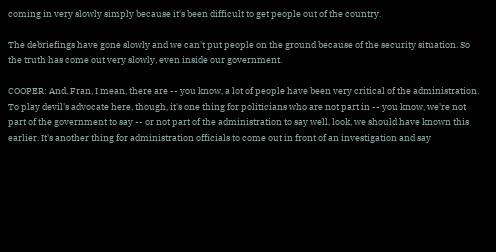coming in very slowly simply because it's been difficult to get people out of the country.

The debriefings have gone slowly and we can't put people on the ground because of the security situation. So the truth has come out very slowly, even inside our government.

COOPER: And, Fran, I mean, there are -- you know, a lot of people have been very critical of the administration. To play devil's advocate here, though, it's one thing for politicians who are not part in -- you know, we're not part of the government to say -- or not part of the administration to say well, look, we should have known this earlier. It's another thing for administration officials to come out in front of an investigation and say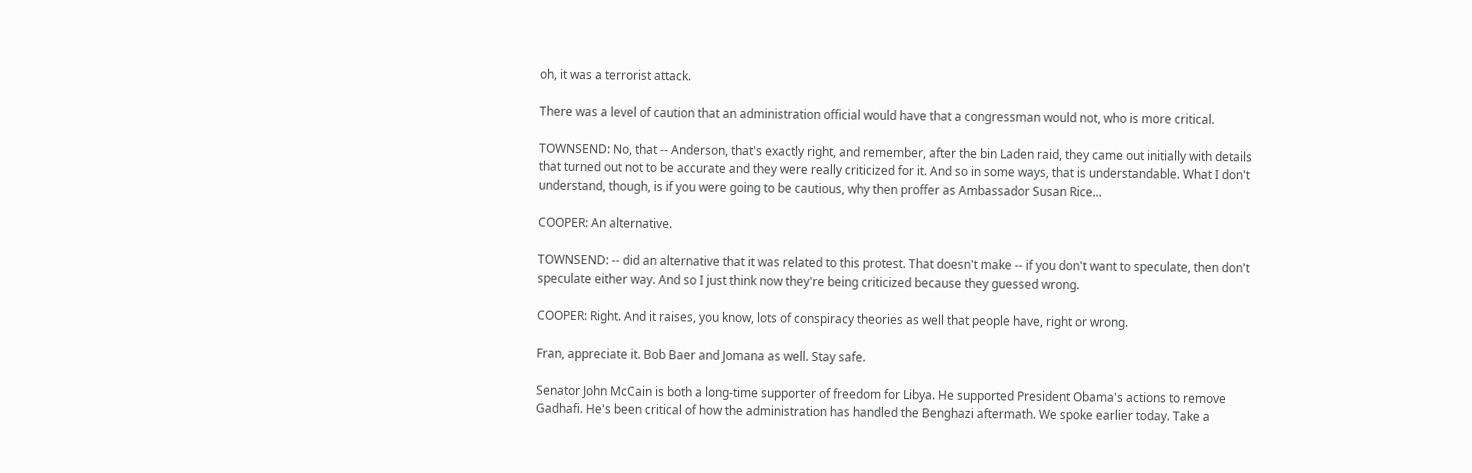oh, it was a terrorist attack.

There was a level of caution that an administration official would have that a congressman would not, who is more critical.

TOWNSEND: No, that -- Anderson, that's exactly right, and remember, after the bin Laden raid, they came out initially with details that turned out not to be accurate and they were really criticized for it. And so in some ways, that is understandable. What I don't understand, though, is if you were going to be cautious, why then proffer as Ambassador Susan Rice...

COOPER: An alternative.

TOWNSEND: -- did an alternative that it was related to this protest. That doesn't make -- if you don't want to speculate, then don't speculate either way. And so I just think now they're being criticized because they guessed wrong.

COOPER: Right. And it raises, you know, lots of conspiracy theories as well that people have, right or wrong.

Fran, appreciate it. Bob Baer and Jomana as well. Stay safe.

Senator John McCain is both a long-time supporter of freedom for Libya. He supported President Obama's actions to remove Gadhafi. He's been critical of how the administration has handled the Benghazi aftermath. We spoke earlier today. Take a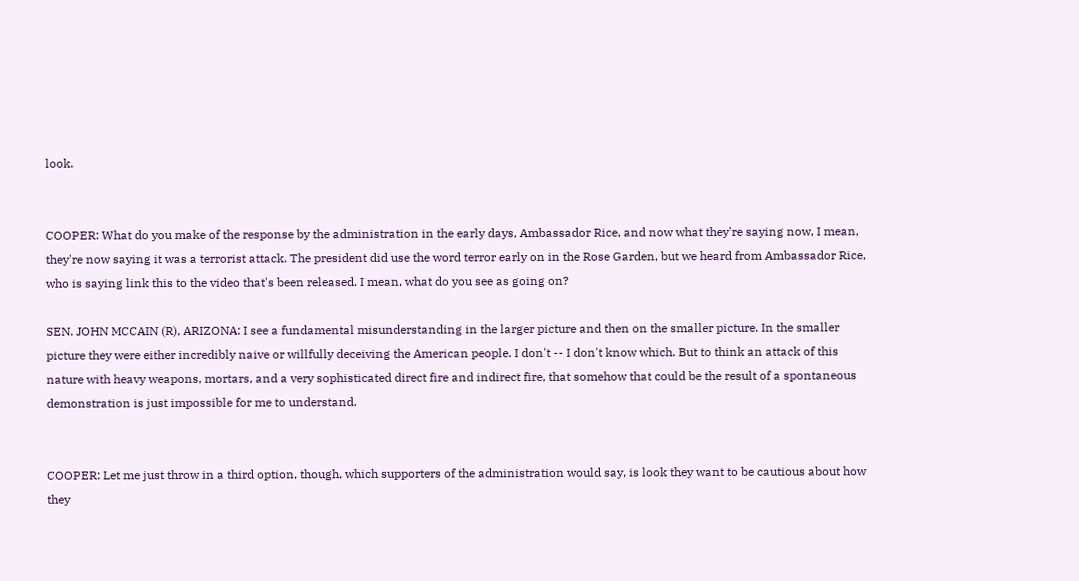look.


COOPER: What do you make of the response by the administration in the early days, Ambassador Rice, and now what they're saying now, I mean, they're now saying it was a terrorist attack. The president did use the word terror early on in the Rose Garden, but we heard from Ambassador Rice, who is saying link this to the video that's been released. I mean, what do you see as going on?

SEN. JOHN MCCAIN (R), ARIZONA: I see a fundamental misunderstanding in the larger picture and then on the smaller picture. In the smaller picture they were either incredibly naive or willfully deceiving the American people. I don't -- I don't know which. But to think an attack of this nature with heavy weapons, mortars, and a very sophisticated direct fire and indirect fire, that somehow that could be the result of a spontaneous demonstration is just impossible for me to understand.


COOPER: Let me just throw in a third option, though, which supporters of the administration would say, is look they want to be cautious about how they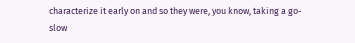characterize it early on and so they were, you know, taking a go-slow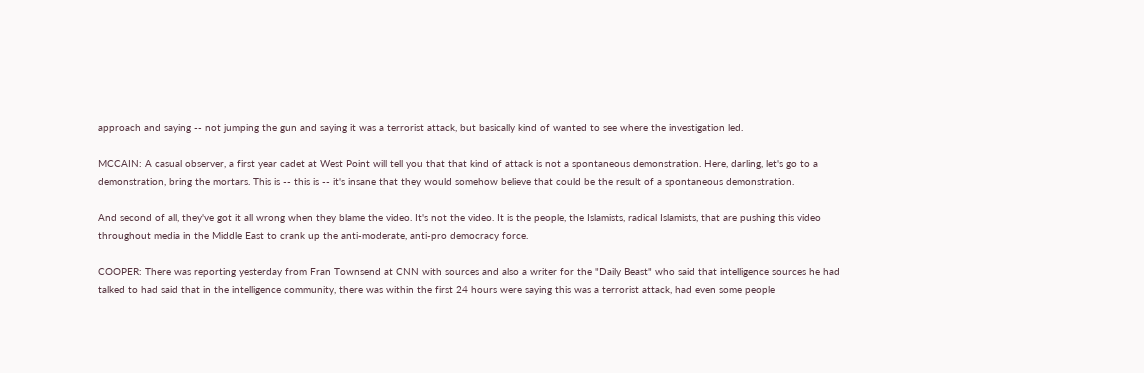approach and saying -- not jumping the gun and saying it was a terrorist attack, but basically kind of wanted to see where the investigation led.

MCCAIN: A casual observer, a first year cadet at West Point will tell you that that kind of attack is not a spontaneous demonstration. Here, darling, let's go to a demonstration, bring the mortars. This is -- this is -- it's insane that they would somehow believe that could be the result of a spontaneous demonstration.

And second of all, they've got it all wrong when they blame the video. It's not the video. It is the people, the Islamists, radical Islamists, that are pushing this video throughout media in the Middle East to crank up the anti-moderate, anti-pro democracy force.

COOPER: There was reporting yesterday from Fran Townsend at CNN with sources and also a writer for the "Daily Beast" who said that intelligence sources he had talked to had said that in the intelligence community, there was within the first 24 hours were saying this was a terrorist attack, had even some people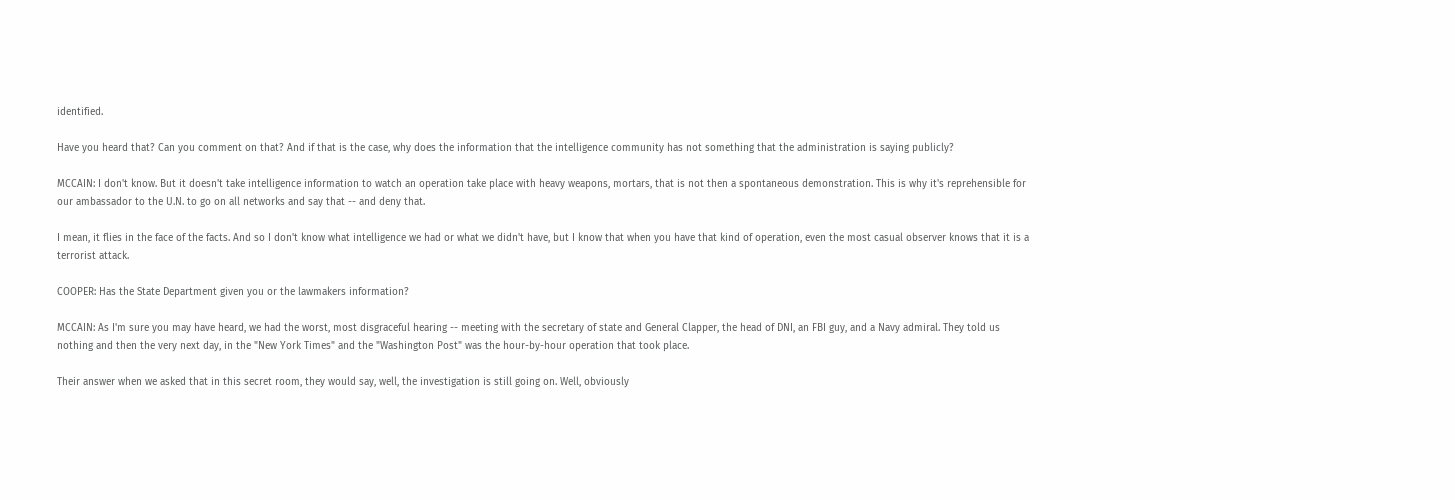identified.

Have you heard that? Can you comment on that? And if that is the case, why does the information that the intelligence community has not something that the administration is saying publicly?

MCCAIN: I don't know. But it doesn't take intelligence information to watch an operation take place with heavy weapons, mortars, that is not then a spontaneous demonstration. This is why it's reprehensible for our ambassador to the U.N. to go on all networks and say that -- and deny that.

I mean, it flies in the face of the facts. And so I don't know what intelligence we had or what we didn't have, but I know that when you have that kind of operation, even the most casual observer knows that it is a terrorist attack.

COOPER: Has the State Department given you or the lawmakers information?

MCCAIN: As I'm sure you may have heard, we had the worst, most disgraceful hearing -- meeting with the secretary of state and General Clapper, the head of DNI, an FBI guy, and a Navy admiral. They told us nothing and then the very next day, in the "New York Times" and the "Washington Post" was the hour-by-hour operation that took place.

Their answer when we asked that in this secret room, they would say, well, the investigation is still going on. Well, obviously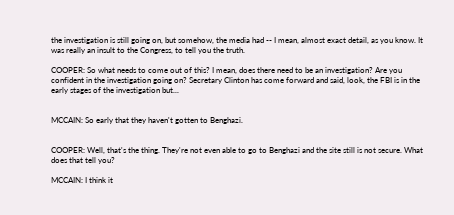the investigation is still going on, but somehow, the media had -- I mean, almost exact detail, as you know. It was really an insult to the Congress, to tell you the truth.

COOPER: So what needs to come out of this? I mean, does there need to be an investigation? Are you confident in the investigation going on? Secretary Clinton has come forward and said, look, the FBI is in the early stages of the investigation but...


MCCAIN: So early that they haven't gotten to Benghazi.


COOPER: Well, that's the thing. They're not even able to go to Benghazi and the site still is not secure. What does that tell you?

MCCAIN: I think it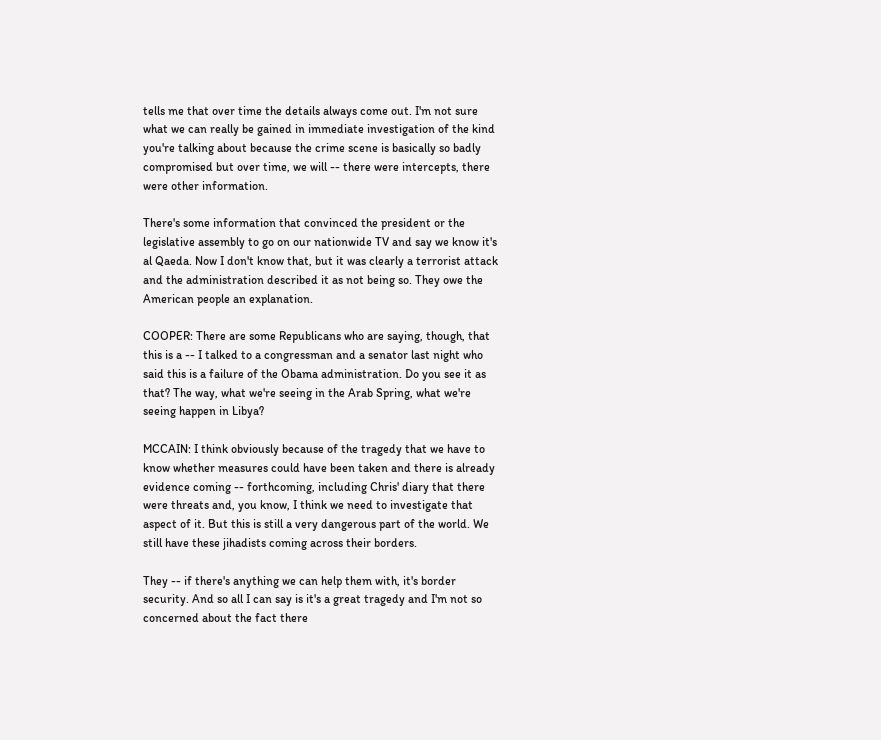tells me that over time the details always come out. I'm not sure what we can really be gained in immediate investigation of the kind you're talking about because the crime scene is basically so badly compromised but over time, we will -- there were intercepts, there were other information.

There's some information that convinced the president or the legislative assembly to go on our nationwide TV and say we know it's al Qaeda. Now I don't know that, but it was clearly a terrorist attack and the administration described it as not being so. They owe the American people an explanation.

COOPER: There are some Republicans who are saying, though, that this is a -- I talked to a congressman and a senator last night who said this is a failure of the Obama administration. Do you see it as that? The way, what we're seeing in the Arab Spring, what we're seeing happen in Libya?

MCCAIN: I think obviously because of the tragedy that we have to know whether measures could have been taken and there is already evidence coming -- forthcoming, including Chris' diary that there were threats and, you know, I think we need to investigate that aspect of it. But this is still a very dangerous part of the world. We still have these jihadists coming across their borders.

They -- if there's anything we can help them with, it's border security. And so all I can say is it's a great tragedy and I'm not so concerned about the fact there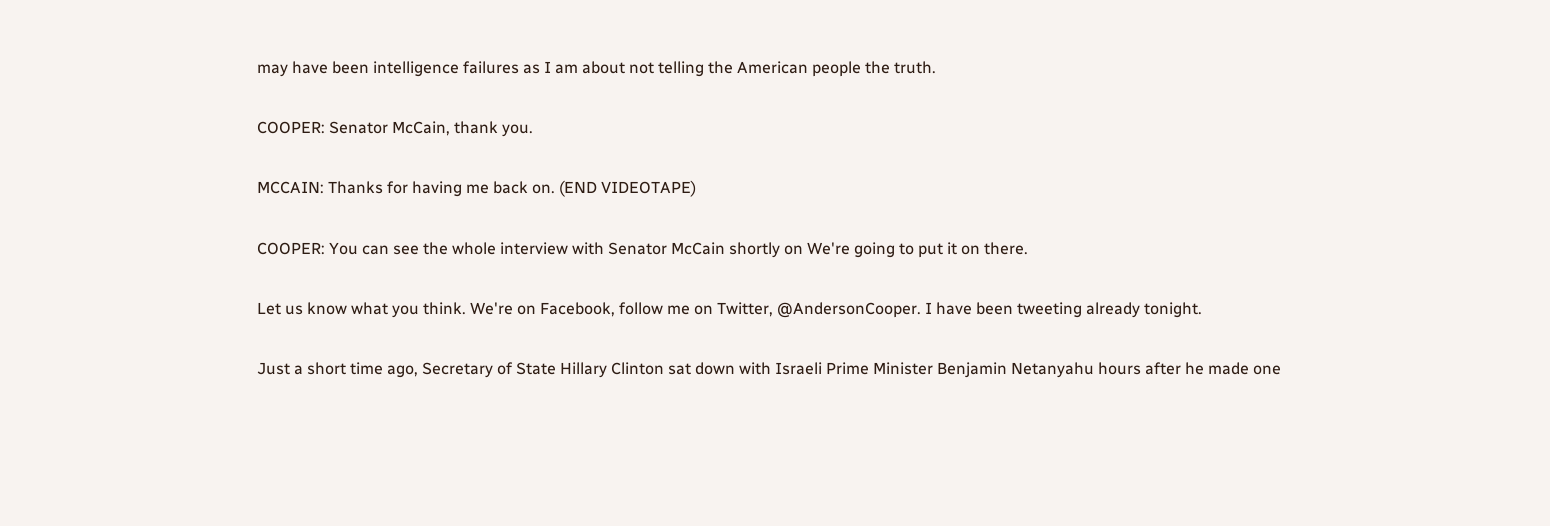may have been intelligence failures as I am about not telling the American people the truth.

COOPER: Senator McCain, thank you.

MCCAIN: Thanks for having me back on. (END VIDEOTAPE)

COOPER: You can see the whole interview with Senator McCain shortly on We're going to put it on there.

Let us know what you think. We're on Facebook, follow me on Twitter, @AndersonCooper. I have been tweeting already tonight.

Just a short time ago, Secretary of State Hillary Clinton sat down with Israeli Prime Minister Benjamin Netanyahu hours after he made one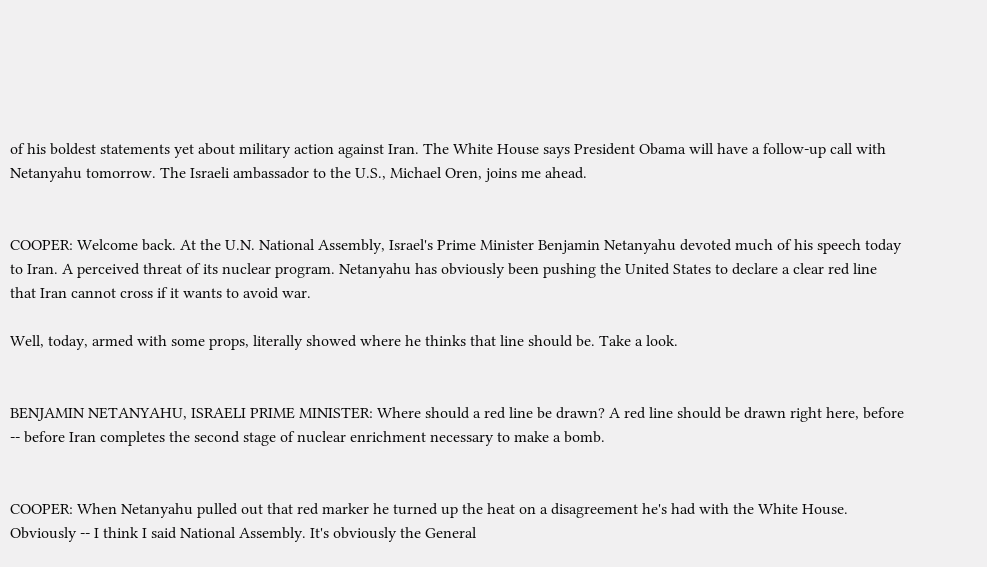of his boldest statements yet about military action against Iran. The White House says President Obama will have a follow-up call with Netanyahu tomorrow. The Israeli ambassador to the U.S., Michael Oren, joins me ahead.


COOPER: Welcome back. At the U.N. National Assembly, Israel's Prime Minister Benjamin Netanyahu devoted much of his speech today to Iran. A perceived threat of its nuclear program. Netanyahu has obviously been pushing the United States to declare a clear red line that Iran cannot cross if it wants to avoid war.

Well, today, armed with some props, literally showed where he thinks that line should be. Take a look.


BENJAMIN NETANYAHU, ISRAELI PRIME MINISTER: Where should a red line be drawn? A red line should be drawn right here, before -- before Iran completes the second stage of nuclear enrichment necessary to make a bomb.


COOPER: When Netanyahu pulled out that red marker he turned up the heat on a disagreement he's had with the White House. Obviously -- I think I said National Assembly. It's obviously the General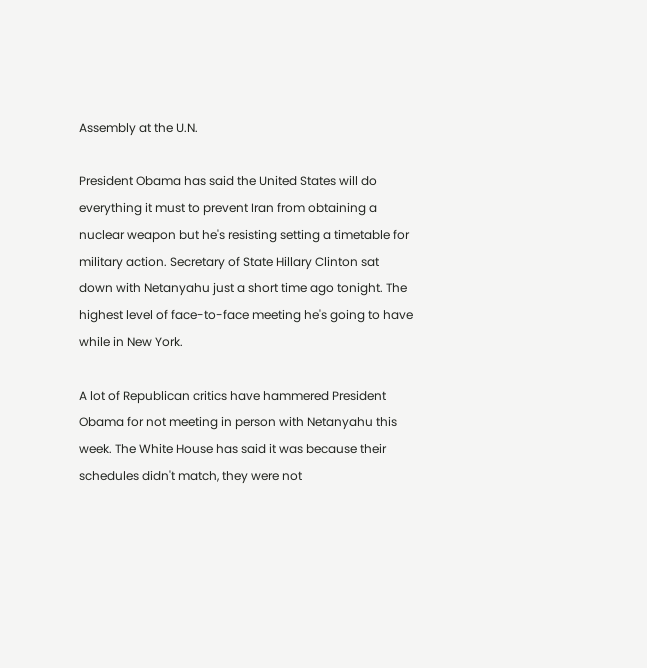Assembly at the U.N.

President Obama has said the United States will do everything it must to prevent Iran from obtaining a nuclear weapon but he's resisting setting a timetable for military action. Secretary of State Hillary Clinton sat down with Netanyahu just a short time ago tonight. The highest level of face-to-face meeting he's going to have while in New York.

A lot of Republican critics have hammered President Obama for not meeting in person with Netanyahu this week. The White House has said it was because their schedules didn't match, they were not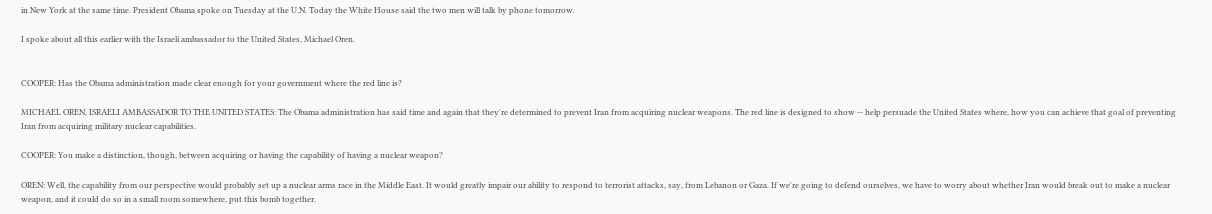in New York at the same time. President Obama spoke on Tuesday at the U.N. Today the White House said the two men will talk by phone tomorrow.

I spoke about all this earlier with the Israeli ambassador to the United States, Michael Oren.


COOPER: Has the Obama administration made clear enough for your government where the red line is?

MICHAEL OREN, ISRAELI AMBASSADOR TO THE UNITED STATES: The Obama administration has said time and again that they're determined to prevent Iran from acquiring nuclear weapons. The red line is designed to show -- help persuade the United States where, how you can achieve that goal of preventing Iran from acquiring military nuclear capabilities.

COOPER: You make a distinction, though, between acquiring or having the capability of having a nuclear weapon?

OREN: Well, the capability from our perspective would probably set up a nuclear arms race in the Middle East. It would greatly impair our ability to respond to terrorist attacks, say, from Lebanon or Gaza. If we're going to defend ourselves, we have to worry about whether Iran would break out to make a nuclear weapon, and it could do so in a small room somewhere, put this bomb together.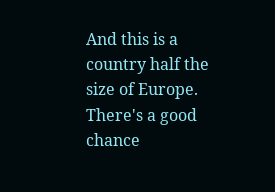And this is a country half the size of Europe. There's a good chance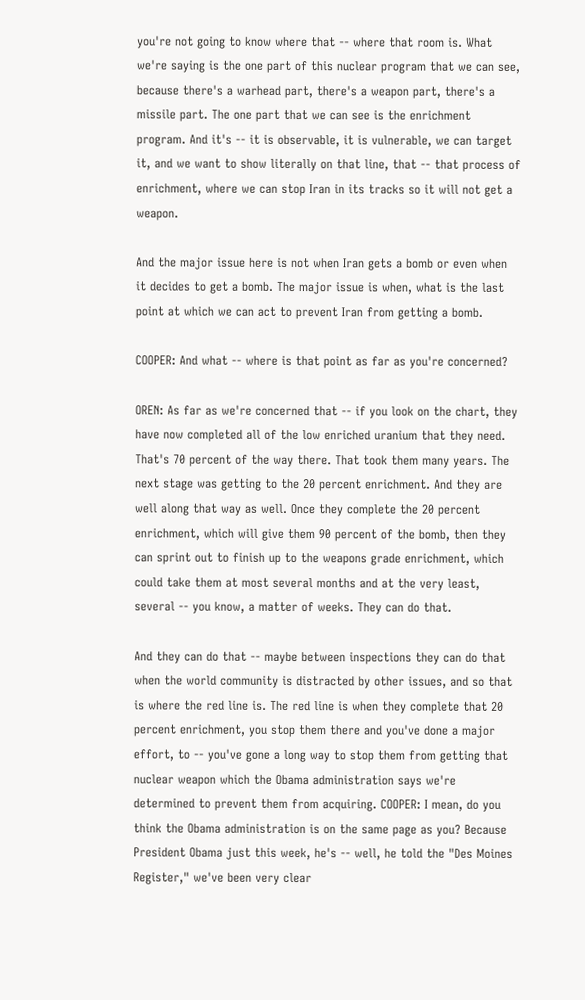you're not going to know where that -- where that room is. What we're saying is the one part of this nuclear program that we can see, because there's a warhead part, there's a weapon part, there's a missile part. The one part that we can see is the enrichment program. And it's -- it is observable, it is vulnerable, we can target it, and we want to show literally on that line, that -- that process of enrichment, where we can stop Iran in its tracks so it will not get a weapon.

And the major issue here is not when Iran gets a bomb or even when it decides to get a bomb. The major issue is when, what is the last point at which we can act to prevent Iran from getting a bomb.

COOPER: And what -- where is that point as far as you're concerned?

OREN: As far as we're concerned that -- if you look on the chart, they have now completed all of the low enriched uranium that they need. That's 70 percent of the way there. That took them many years. The next stage was getting to the 20 percent enrichment. And they are well along that way as well. Once they complete the 20 percent enrichment, which will give them 90 percent of the bomb, then they can sprint out to finish up to the weapons grade enrichment, which could take them at most several months and at the very least, several -- you know, a matter of weeks. They can do that.

And they can do that -- maybe between inspections they can do that when the world community is distracted by other issues, and so that is where the red line is. The red line is when they complete that 20 percent enrichment, you stop them there and you've done a major effort, to -- you've gone a long way to stop them from getting that nuclear weapon which the Obama administration says we're determined to prevent them from acquiring. COOPER: I mean, do you think the Obama administration is on the same page as you? Because President Obama just this week, he's -- well, he told the "Des Moines Register," we've been very clear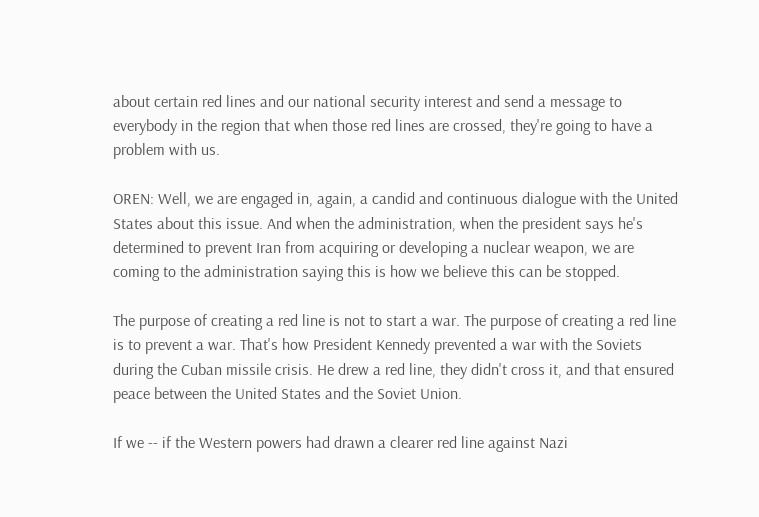about certain red lines and our national security interest and send a message to everybody in the region that when those red lines are crossed, they're going to have a problem with us.

OREN: Well, we are engaged in, again, a candid and continuous dialogue with the United States about this issue. And when the administration, when the president says he's determined to prevent Iran from acquiring or developing a nuclear weapon, we are coming to the administration saying this is how we believe this can be stopped.

The purpose of creating a red line is not to start a war. The purpose of creating a red line is to prevent a war. That's how President Kennedy prevented a war with the Soviets during the Cuban missile crisis. He drew a red line, they didn't cross it, and that ensured peace between the United States and the Soviet Union.

If we -- if the Western powers had drawn a clearer red line against Nazi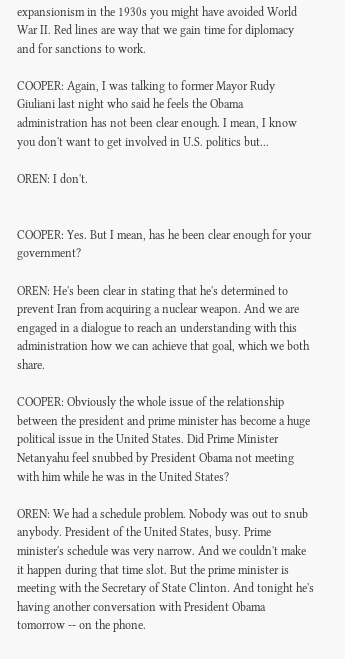expansionism in the 1930s you might have avoided World War II. Red lines are way that we gain time for diplomacy and for sanctions to work.

COOPER: Again, I was talking to former Mayor Rudy Giuliani last night who said he feels the Obama administration has not been clear enough. I mean, I know you don't want to get involved in U.S. politics but...

OREN: I don't.


COOPER: Yes. But I mean, has he been clear enough for your government?

OREN: He's been clear in stating that he's determined to prevent Iran from acquiring a nuclear weapon. And we are engaged in a dialogue to reach an understanding with this administration how we can achieve that goal, which we both share.

COOPER: Obviously the whole issue of the relationship between the president and prime minister has become a huge political issue in the United States. Did Prime Minister Netanyahu feel snubbed by President Obama not meeting with him while he was in the United States?

OREN: We had a schedule problem. Nobody was out to snub anybody. President of the United States, busy. Prime minister's schedule was very narrow. And we couldn't make it happen during that time slot. But the prime minister is meeting with the Secretary of State Clinton. And tonight he's having another conversation with President Obama tomorrow -- on the phone.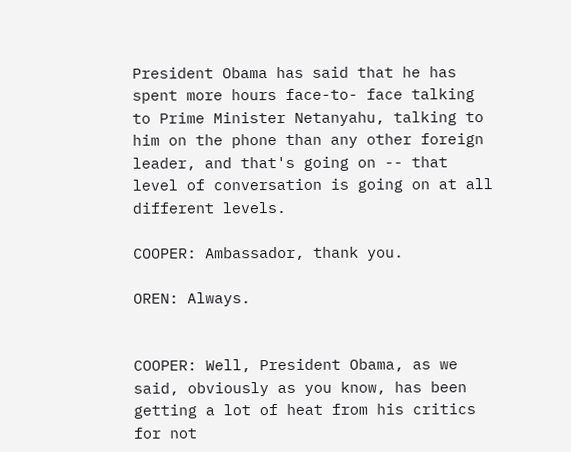President Obama has said that he has spent more hours face-to- face talking to Prime Minister Netanyahu, talking to him on the phone than any other foreign leader, and that's going on -- that level of conversation is going on at all different levels.

COOPER: Ambassador, thank you.

OREN: Always.


COOPER: Well, President Obama, as we said, obviously as you know, has been getting a lot of heat from his critics for not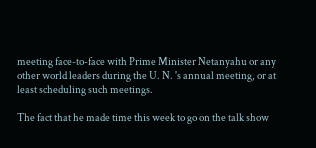meeting face-to-face with Prime Minister Netanyahu or any other world leaders during the U. N. 's annual meeting, or at least scheduling such meetings.

The fact that he made time this week to go on the talk show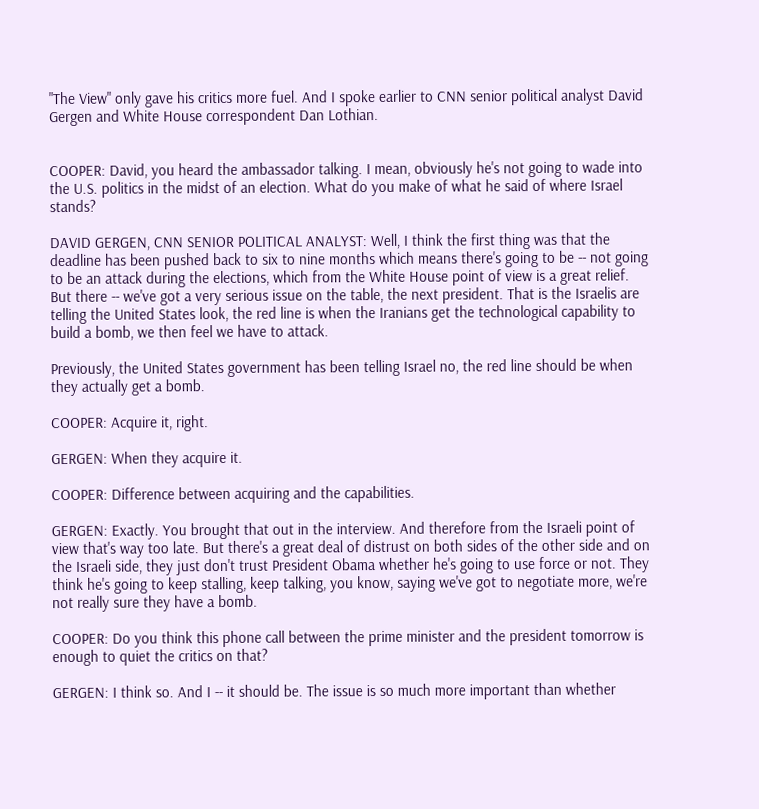"The View" only gave his critics more fuel. And I spoke earlier to CNN senior political analyst David Gergen and White House correspondent Dan Lothian.


COOPER: David, you heard the ambassador talking. I mean, obviously he's not going to wade into the U.S. politics in the midst of an election. What do you make of what he said of where Israel stands?

DAVID GERGEN, CNN SENIOR POLITICAL ANALYST: Well, I think the first thing was that the deadline has been pushed back to six to nine months which means there's going to be -- not going to be an attack during the elections, which from the White House point of view is a great relief. But there -- we've got a very serious issue on the table, the next president. That is the Israelis are telling the United States look, the red line is when the Iranians get the technological capability to build a bomb, we then feel we have to attack.

Previously, the United States government has been telling Israel no, the red line should be when they actually get a bomb.

COOPER: Acquire it, right.

GERGEN: When they acquire it.

COOPER: Difference between acquiring and the capabilities.

GERGEN: Exactly. You brought that out in the interview. And therefore from the Israeli point of view that's way too late. But there's a great deal of distrust on both sides of the other side and on the Israeli side, they just don't trust President Obama whether he's going to use force or not. They think he's going to keep stalling, keep talking, you know, saying we've got to negotiate more, we're not really sure they have a bomb.

COOPER: Do you think this phone call between the prime minister and the president tomorrow is enough to quiet the critics on that?

GERGEN: I think so. And I -- it should be. The issue is so much more important than whether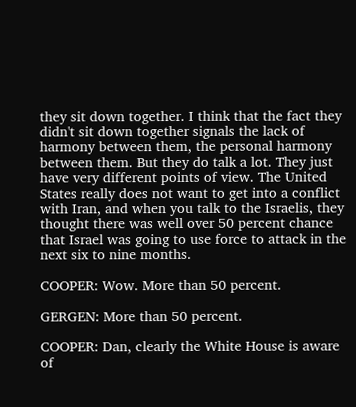they sit down together. I think that the fact they didn't sit down together signals the lack of harmony between them, the personal harmony between them. But they do talk a lot. They just have very different points of view. The United States really does not want to get into a conflict with Iran, and when you talk to the Israelis, they thought there was well over 50 percent chance that Israel was going to use force to attack in the next six to nine months.

COOPER: Wow. More than 50 percent.

GERGEN: More than 50 percent.

COOPER: Dan, clearly the White House is aware of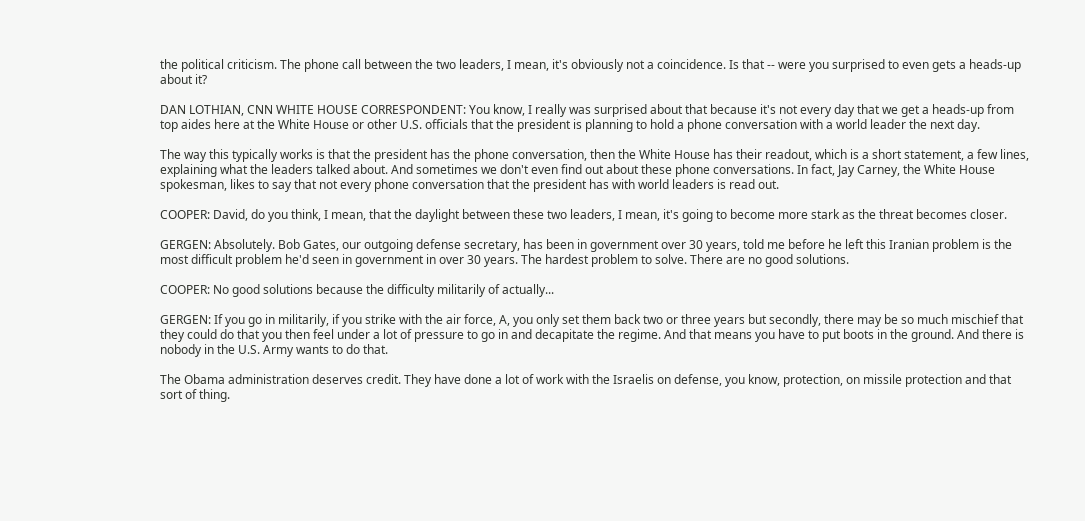the political criticism. The phone call between the two leaders, I mean, it's obviously not a coincidence. Is that -- were you surprised to even gets a heads-up about it?

DAN LOTHIAN, CNN WHITE HOUSE CORRESPONDENT: You know, I really was surprised about that because it's not every day that we get a heads-up from top aides here at the White House or other U.S. officials that the president is planning to hold a phone conversation with a world leader the next day.

The way this typically works is that the president has the phone conversation, then the White House has their readout, which is a short statement, a few lines, explaining what the leaders talked about. And sometimes we don't even find out about these phone conversations. In fact, Jay Carney, the White House spokesman, likes to say that not every phone conversation that the president has with world leaders is read out.

COOPER: David, do you think, I mean, that the daylight between these two leaders, I mean, it's going to become more stark as the threat becomes closer.

GERGEN: Absolutely. Bob Gates, our outgoing defense secretary, has been in government over 30 years, told me before he left this Iranian problem is the most difficult problem he'd seen in government in over 30 years. The hardest problem to solve. There are no good solutions.

COOPER: No good solutions because the difficulty militarily of actually...

GERGEN: If you go in militarily, if you strike with the air force, A, you only set them back two or three years but secondly, there may be so much mischief that they could do that you then feel under a lot of pressure to go in and decapitate the regime. And that means you have to put boots in the ground. And there is nobody in the U.S. Army wants to do that.

The Obama administration deserves credit. They have done a lot of work with the Israelis on defense, you know, protection, on missile protection and that sort of thing.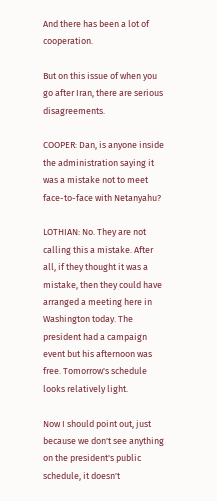And there has been a lot of cooperation.

But on this issue of when you go after Iran, there are serious disagreements.

COOPER: Dan, is anyone inside the administration saying it was a mistake not to meet face-to-face with Netanyahu?

LOTHIAN: No. They are not calling this a mistake. After all, if they thought it was a mistake, then they could have arranged a meeting here in Washington today. The president had a campaign event but his afternoon was free. Tomorrow's schedule looks relatively light.

Now I should point out, just because we don't see anything on the president's public schedule, it doesn't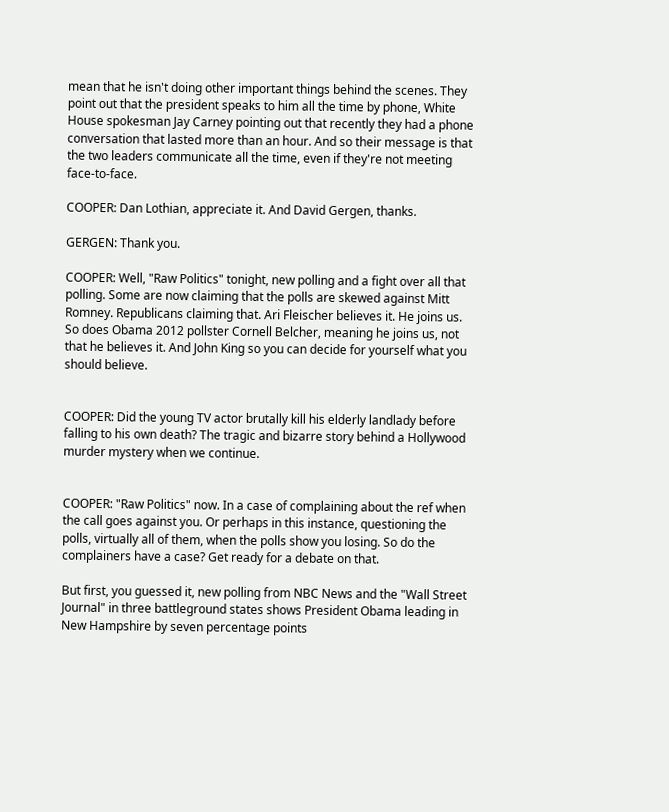mean that he isn't doing other important things behind the scenes. They point out that the president speaks to him all the time by phone, White House spokesman Jay Carney pointing out that recently they had a phone conversation that lasted more than an hour. And so their message is that the two leaders communicate all the time, even if they're not meeting face-to-face.

COOPER: Dan Lothian, appreciate it. And David Gergen, thanks.

GERGEN: Thank you.

COOPER: Well, "Raw Politics" tonight, new polling and a fight over all that polling. Some are now claiming that the polls are skewed against Mitt Romney. Republicans claiming that. Ari Fleischer believes it. He joins us. So does Obama 2012 pollster Cornell Belcher, meaning he joins us, not that he believes it. And John King so you can decide for yourself what you should believe.


COOPER: Did the young TV actor brutally kill his elderly landlady before falling to his own death? The tragic and bizarre story behind a Hollywood murder mystery when we continue.


COOPER: "Raw Politics" now. In a case of complaining about the ref when the call goes against you. Or perhaps in this instance, questioning the polls, virtually all of them, when the polls show you losing. So do the complainers have a case? Get ready for a debate on that.

But first, you guessed it, new polling from NBC News and the "Wall Street Journal" in three battleground states shows President Obama leading in New Hampshire by seven percentage points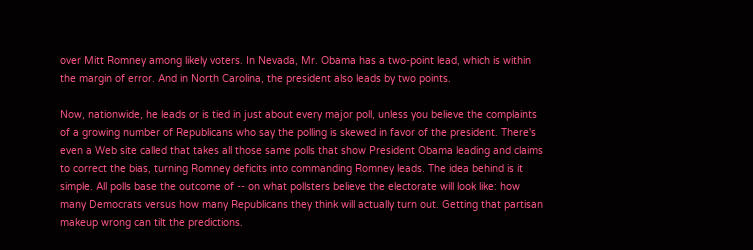over Mitt Romney among likely voters. In Nevada, Mr. Obama has a two-point lead, which is within the margin of error. And in North Carolina, the president also leads by two points.

Now, nationwide, he leads or is tied in just about every major poll, unless you believe the complaints of a growing number of Republicans who say the polling is skewed in favor of the president. There's even a Web site called that takes all those same polls that show President Obama leading and claims to correct the bias, turning Romney deficits into commanding Romney leads. The idea behind is it simple. All polls base the outcome of -- on what pollsters believe the electorate will look like: how many Democrats versus how many Republicans they think will actually turn out. Getting that partisan makeup wrong can tilt the predictions.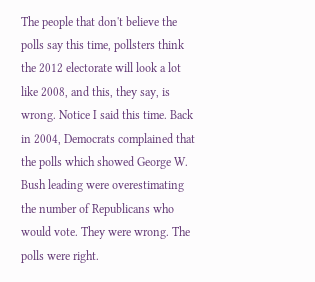The people that don't believe the polls say this time, pollsters think the 2012 electorate will look a lot like 2008, and this, they say, is wrong. Notice I said this time. Back in 2004, Democrats complained that the polls which showed George W. Bush leading were overestimating the number of Republicans who would vote. They were wrong. The polls were right.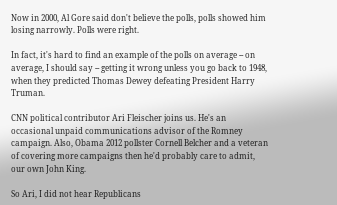Now in 2000, Al Gore said don't believe the polls, polls showed him losing narrowly. Polls were right.

In fact, it's hard to find an example of the polls on average -- on average, I should say -- getting it wrong unless you go back to 1948, when they predicted Thomas Dewey defeating President Harry Truman.

CNN political contributor Ari Fleischer joins us. He's an occasional unpaid communications advisor of the Romney campaign. Also, Obama 2012 pollster Cornell Belcher and a veteran of covering more campaigns then he'd probably care to admit, our own John King.

So Ari, I did not hear Republicans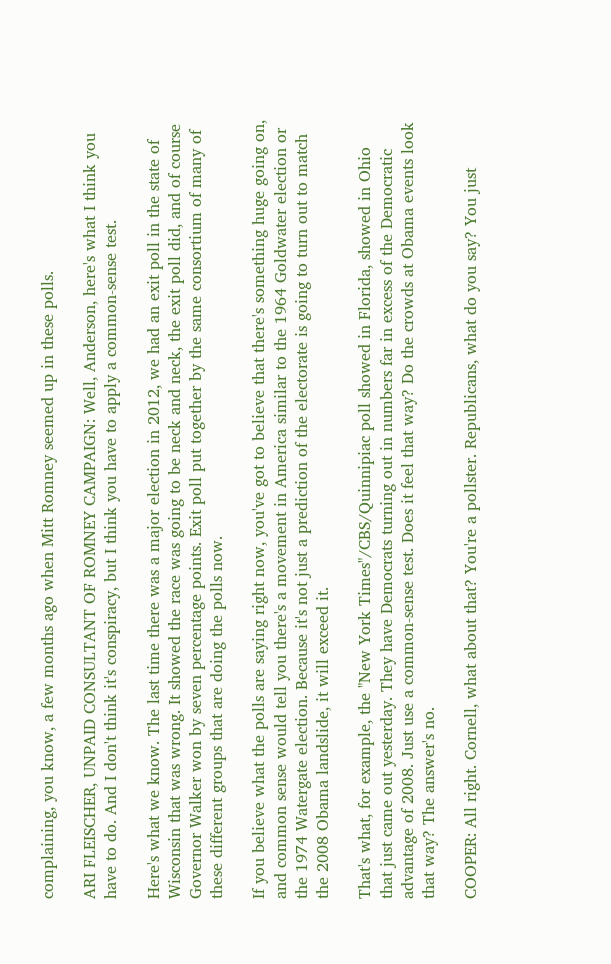complaining, you know, a few months ago when Mitt Romney seemed up in these polls.

ARI FLEISCHER, UNPAID CONSULTANT OF ROMNEY CAMPAIGN: Well, Anderson, here's what I think you have to do. And I don't think it's conspiracy, but I think you have to apply a common-sense test.

Here's what we know. The last time there was a major election in 2012, we had an exit poll in the state of Wisconsin that was wrong. It showed the race was going to be neck and neck, the exit poll did, and of course Governor Walker won by seven percentage points. Exit poll put together by the same consortium of many of these different groups that are doing the polls now.

If you believe what the polls are saying right now, you've got to believe that there's something huge going on, and common sense would tell you there's a movement in America similar to the 1964 Goldwater election or the 1974 Watergate election. Because it's not just a prediction of the electorate is going to turn out to match the 2008 Obama landslide, it will exceed it.

That's what, for example, the "New York Times"/CBS/Quinnipiac poll showed in Florida, showed in Ohio that just came out yesterday. They have Democrats turning out in numbers far in excess of the Democratic advantage of 2008. Just use a common-sense test. Does it feel that way? Do the crowds at Obama events look that way? The answer's no.

COOPER: All right. Cornell, what about that? You're a pollster. Republicans, what do you say? You just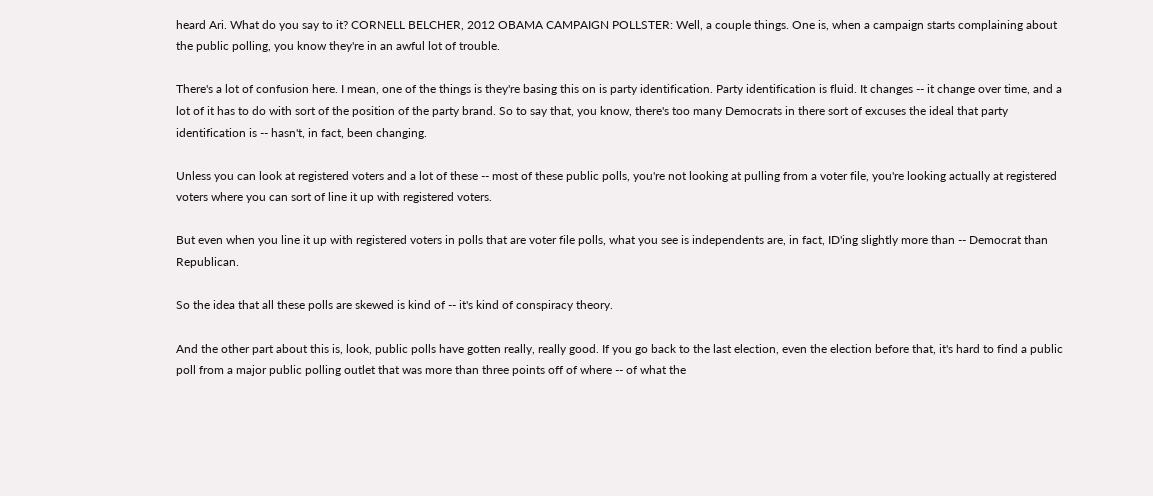heard Ari. What do you say to it? CORNELL BELCHER, 2012 OBAMA CAMPAIGN POLLSTER: Well, a couple things. One is, when a campaign starts complaining about the public polling, you know they're in an awful lot of trouble.

There's a lot of confusion here. I mean, one of the things is they're basing this on is party identification. Party identification is fluid. It changes -- it change over time, and a lot of it has to do with sort of the position of the party brand. So to say that, you know, there's too many Democrats in there sort of excuses the ideal that party identification is -- hasn't, in fact, been changing.

Unless you can look at registered voters and a lot of these -- most of these public polls, you're not looking at pulling from a voter file, you're looking actually at registered voters where you can sort of line it up with registered voters.

But even when you line it up with registered voters in polls that are voter file polls, what you see is independents are, in fact, ID'ing slightly more than -- Democrat than Republican.

So the idea that all these polls are skewed is kind of -- it's kind of conspiracy theory.

And the other part about this is, look, public polls have gotten really, really good. If you go back to the last election, even the election before that, it's hard to find a public poll from a major public polling outlet that was more than three points off of where -- of what the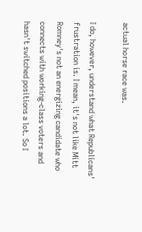actual horse race was.

I do, however, understand what Republicans' frustration is. I mean, it's not like Mitt Romney's not an energizing candidate who connects with working-class voters and hasn't switched positions a lot. So I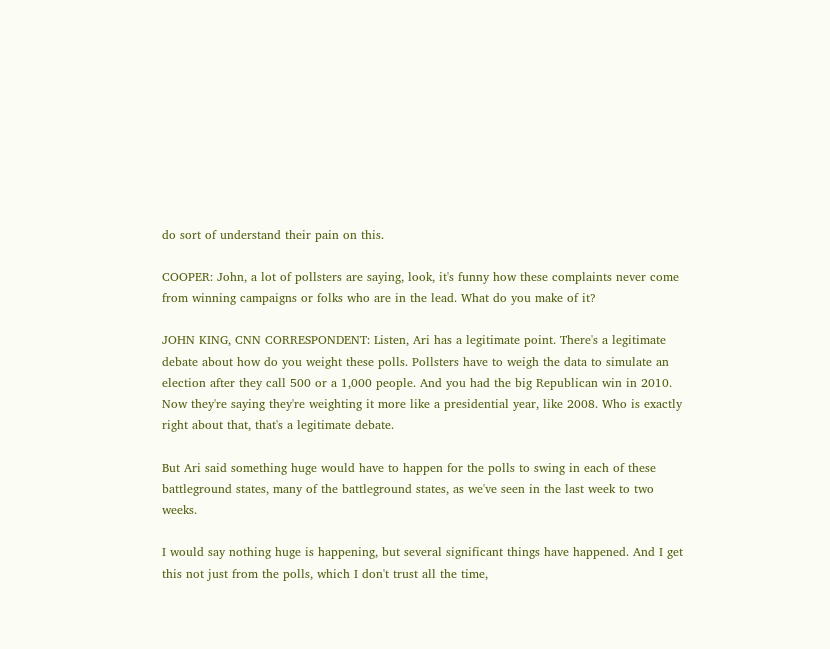do sort of understand their pain on this.

COOPER: John, a lot of pollsters are saying, look, it's funny how these complaints never come from winning campaigns or folks who are in the lead. What do you make of it?

JOHN KING, CNN CORRESPONDENT: Listen, Ari has a legitimate point. There's a legitimate debate about how do you weight these polls. Pollsters have to weigh the data to simulate an election after they call 500 or a 1,000 people. And you had the big Republican win in 2010. Now they're saying they're weighting it more like a presidential year, like 2008. Who is exactly right about that, that's a legitimate debate.

But Ari said something huge would have to happen for the polls to swing in each of these battleground states, many of the battleground states, as we've seen in the last week to two weeks.

I would say nothing huge is happening, but several significant things have happened. And I get this not just from the polls, which I don't trust all the time,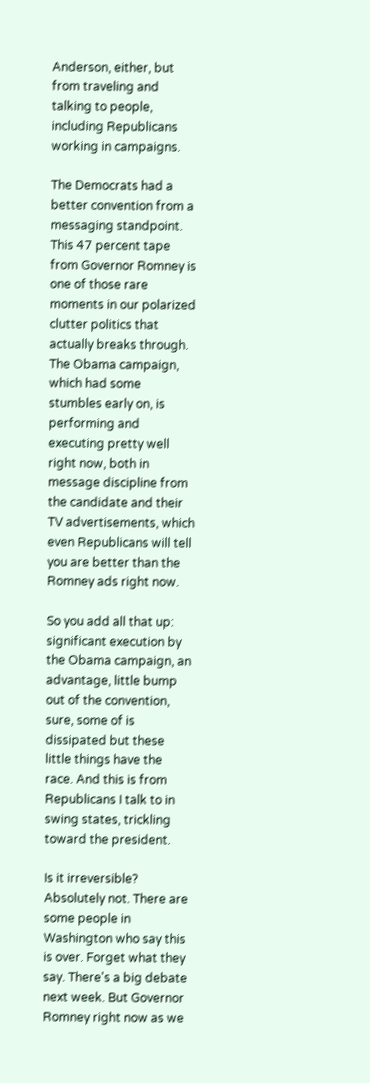Anderson, either, but from traveling and talking to people, including Republicans working in campaigns.

The Democrats had a better convention from a messaging standpoint. This 47 percent tape from Governor Romney is one of those rare moments in our polarized clutter politics that actually breaks through. The Obama campaign, which had some stumbles early on, is performing and executing pretty well right now, both in message discipline from the candidate and their TV advertisements, which even Republicans will tell you are better than the Romney ads right now.

So you add all that up: significant execution by the Obama campaign, an advantage, little bump out of the convention, sure, some of is dissipated but these little things have the race. And this is from Republicans I talk to in swing states, trickling toward the president.

Is it irreversible? Absolutely not. There are some people in Washington who say this is over. Forget what they say. There's a big debate next week. But Governor Romney right now as we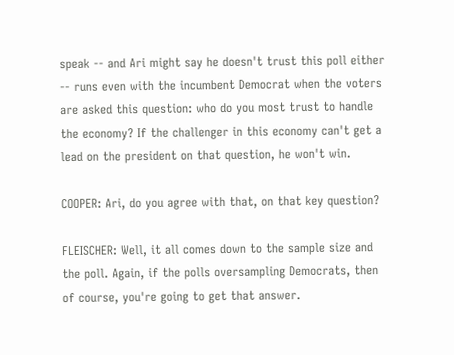speak -- and Ari might say he doesn't trust this poll either -- runs even with the incumbent Democrat when the voters are asked this question: who do you most trust to handle the economy? If the challenger in this economy can't get a lead on the president on that question, he won't win.

COOPER: Ari, do you agree with that, on that key question?

FLEISCHER: Well, it all comes down to the sample size and the poll. Again, if the polls oversampling Democrats, then of course, you're going to get that answer.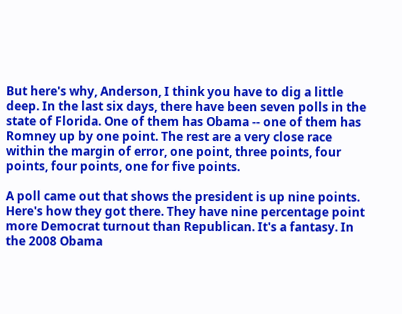But here's why, Anderson, I think you have to dig a little deep. In the last six days, there have been seven polls in the state of Florida. One of them has Obama -- one of them has Romney up by one point. The rest are a very close race within the margin of error, one point, three points, four points, four points, one for five points.

A poll came out that shows the president is up nine points. Here's how they got there. They have nine percentage point more Democrat turnout than Republican. It's a fantasy. In the 2008 Obama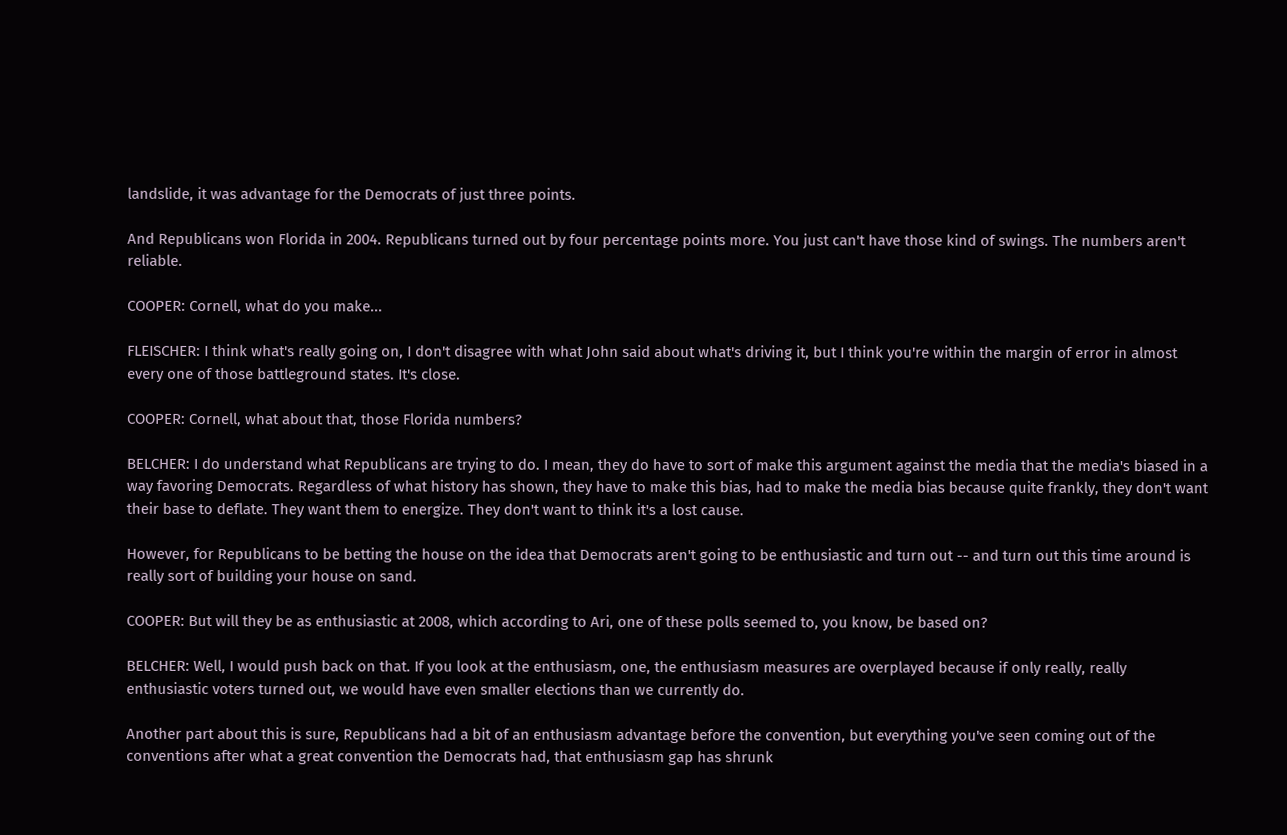landslide, it was advantage for the Democrats of just three points.

And Republicans won Florida in 2004. Republicans turned out by four percentage points more. You just can't have those kind of swings. The numbers aren't reliable.

COOPER: Cornell, what do you make...

FLEISCHER: I think what's really going on, I don't disagree with what John said about what's driving it, but I think you're within the margin of error in almost every one of those battleground states. It's close.

COOPER: Cornell, what about that, those Florida numbers?

BELCHER: I do understand what Republicans are trying to do. I mean, they do have to sort of make this argument against the media that the media's biased in a way favoring Democrats. Regardless of what history has shown, they have to make this bias, had to make the media bias because quite frankly, they don't want their base to deflate. They want them to energize. They don't want to think it's a lost cause.

However, for Republicans to be betting the house on the idea that Democrats aren't going to be enthusiastic and turn out -- and turn out this time around is really sort of building your house on sand.

COOPER: But will they be as enthusiastic at 2008, which according to Ari, one of these polls seemed to, you know, be based on?

BELCHER: Well, I would push back on that. If you look at the enthusiasm, one, the enthusiasm measures are overplayed because if only really, really enthusiastic voters turned out, we would have even smaller elections than we currently do.

Another part about this is sure, Republicans had a bit of an enthusiasm advantage before the convention, but everything you've seen coming out of the conventions after what a great convention the Democrats had, that enthusiasm gap has shrunk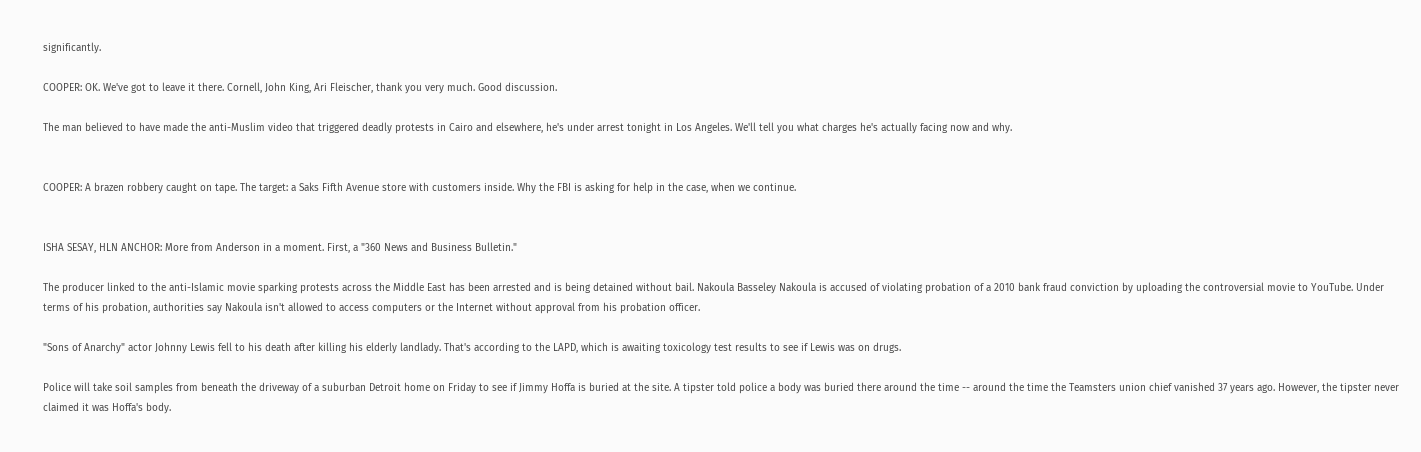significantly.

COOPER: OK. We've got to leave it there. Cornell, John King, Ari Fleischer, thank you very much. Good discussion.

The man believed to have made the anti-Muslim video that triggered deadly protests in Cairo and elsewhere, he's under arrest tonight in Los Angeles. We'll tell you what charges he's actually facing now and why.


COOPER: A brazen robbery caught on tape. The target: a Saks Fifth Avenue store with customers inside. Why the FBI is asking for help in the case, when we continue.


ISHA SESAY, HLN ANCHOR: More from Anderson in a moment. First, a "360 News and Business Bulletin."

The producer linked to the anti-Islamic movie sparking protests across the Middle East has been arrested and is being detained without bail. Nakoula Basseley Nakoula is accused of violating probation of a 2010 bank fraud conviction by uploading the controversial movie to YouTube. Under terms of his probation, authorities say Nakoula isn't allowed to access computers or the Internet without approval from his probation officer.

"Sons of Anarchy" actor Johnny Lewis fell to his death after killing his elderly landlady. That's according to the LAPD, which is awaiting toxicology test results to see if Lewis was on drugs.

Police will take soil samples from beneath the driveway of a suburban Detroit home on Friday to see if Jimmy Hoffa is buried at the site. A tipster told police a body was buried there around the time -- around the time the Teamsters union chief vanished 37 years ago. However, the tipster never claimed it was Hoffa's body.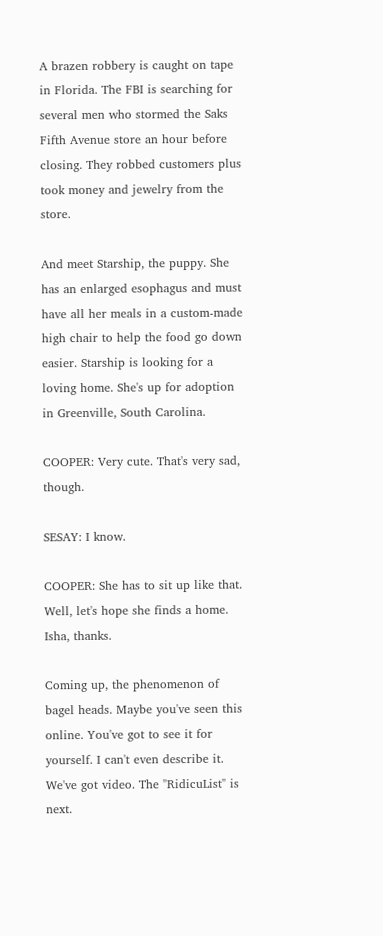A brazen robbery is caught on tape in Florida. The FBI is searching for several men who stormed the Saks Fifth Avenue store an hour before closing. They robbed customers plus took money and jewelry from the store.

And meet Starship, the puppy. She has an enlarged esophagus and must have all her meals in a custom-made high chair to help the food go down easier. Starship is looking for a loving home. She's up for adoption in Greenville, South Carolina.

COOPER: Very cute. That's very sad, though.

SESAY: I know.

COOPER: She has to sit up like that. Well, let's hope she finds a home. Isha, thanks.

Coming up, the phenomenon of bagel heads. Maybe you've seen this online. You've got to see it for yourself. I can't even describe it. We've got video. The "RidicuList" is next.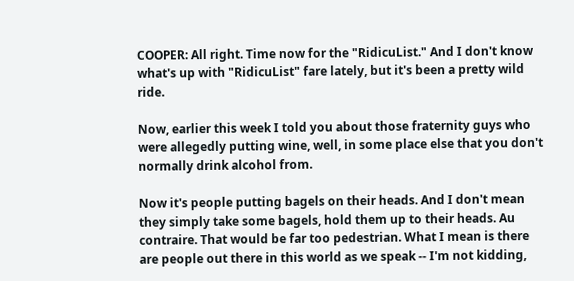COOPER: All right. Time now for the "RidicuList." And I don't know what's up with "RidicuList" fare lately, but it's been a pretty wild ride.

Now, earlier this week I told you about those fraternity guys who were allegedly putting wine, well, in some place else that you don't normally drink alcohol from.

Now it's people putting bagels on their heads. And I don't mean they simply take some bagels, hold them up to their heads. Au contraire. That would be far too pedestrian. What I mean is there are people out there in this world as we speak -- I'm not kidding,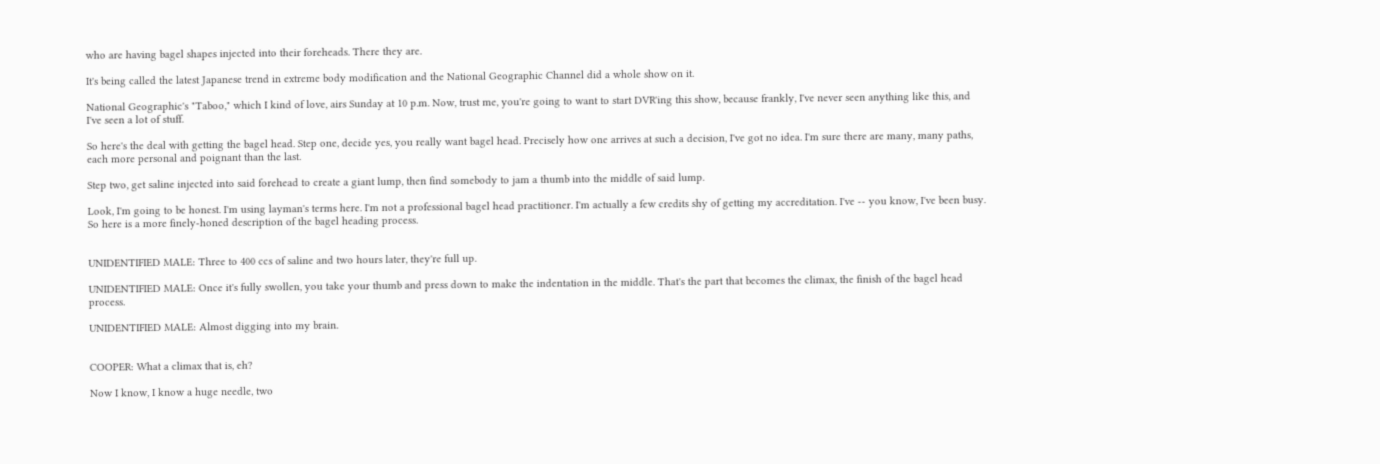who are having bagel shapes injected into their foreheads. There they are.

It's being called the latest Japanese trend in extreme body modification and the National Geographic Channel did a whole show on it.

National Geographic's "Taboo," which I kind of love, airs Sunday at 10 p.m. Now, trust me, you're going to want to start DVR'ing this show, because frankly, I've never seen anything like this, and I've seen a lot of stuff.

So here's the deal with getting the bagel head. Step one, decide yes, you really want bagel head. Precisely how one arrives at such a decision, I've got no idea. I'm sure there are many, many paths, each more personal and poignant than the last.

Step two, get saline injected into said forehead to create a giant lump, then find somebody to jam a thumb into the middle of said lump.

Look, I'm going to be honest. I'm using layman's terms here. I'm not a professional bagel head practitioner. I'm actually a few credits shy of getting my accreditation. I've -- you know, I've been busy. So here is a more finely-honed description of the bagel heading process.


UNIDENTIFIED MALE: Three to 400 ccs of saline and two hours later, they're full up.

UNIDENTIFIED MALE: Once it's fully swollen, you take your thumb and press down to make the indentation in the middle. That's the part that becomes the climax, the finish of the bagel head process.

UNIDENTIFIED MALE: Almost digging into my brain.


COOPER: What a climax that is, eh?

Now I know, I know a huge needle, two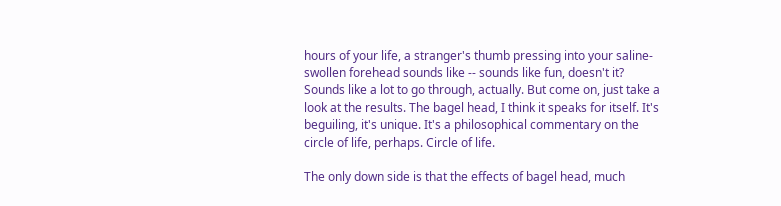hours of your life, a stranger's thumb pressing into your saline-swollen forehead sounds like -- sounds like fun, doesn't it? Sounds like a lot to go through, actually. But come on, just take a look at the results. The bagel head, I think it speaks for itself. It's beguiling, it's unique. It's a philosophical commentary on the circle of life, perhaps. Circle of life.

The only down side is that the effects of bagel head, much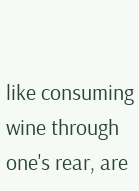like consuming wine through one's rear, are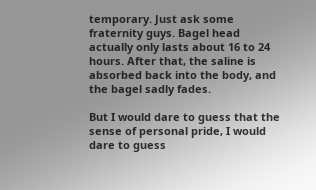temporary. Just ask some fraternity guys. Bagel head actually only lasts about 16 to 24 hours. After that, the saline is absorbed back into the body, and the bagel sadly fades.

But I would dare to guess that the sense of personal pride, I would dare to guess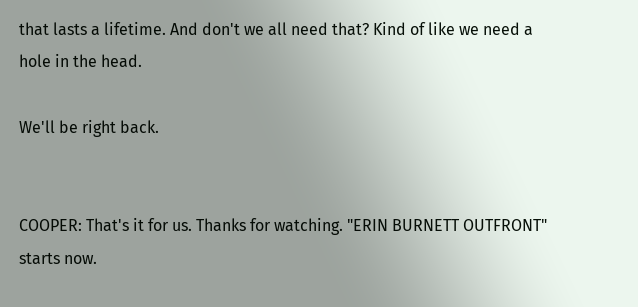that lasts a lifetime. And don't we all need that? Kind of like we need a hole in the head.

We'll be right back.


COOPER: That's it for us. Thanks for watching. "ERIN BURNETT OUTFRONT" starts now.